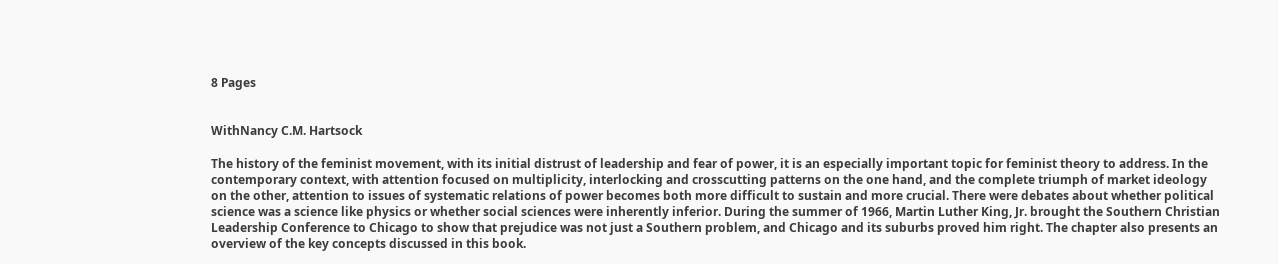8 Pages


WithNancy C.M. Hartsock

The history of the feminist movement, with its initial distrust of leadership and fear of power, it is an especially important topic for feminist theory to address. In the contemporary context, with attention focused on multiplicity, interlocking and crosscutting patterns on the one hand, and the complete triumph of market ideology on the other, attention to issues of systematic relations of power becomes both more difficult to sustain and more crucial. There were debates about whether political science was a science like physics or whether social sciences were inherently inferior. During the summer of 1966, Martin Luther King, Jr. brought the Southern Christian Leadership Conference to Chicago to show that prejudice was not just a Southern problem, and Chicago and its suburbs proved him right. The chapter also presents an overview of the key concepts discussed in this book.